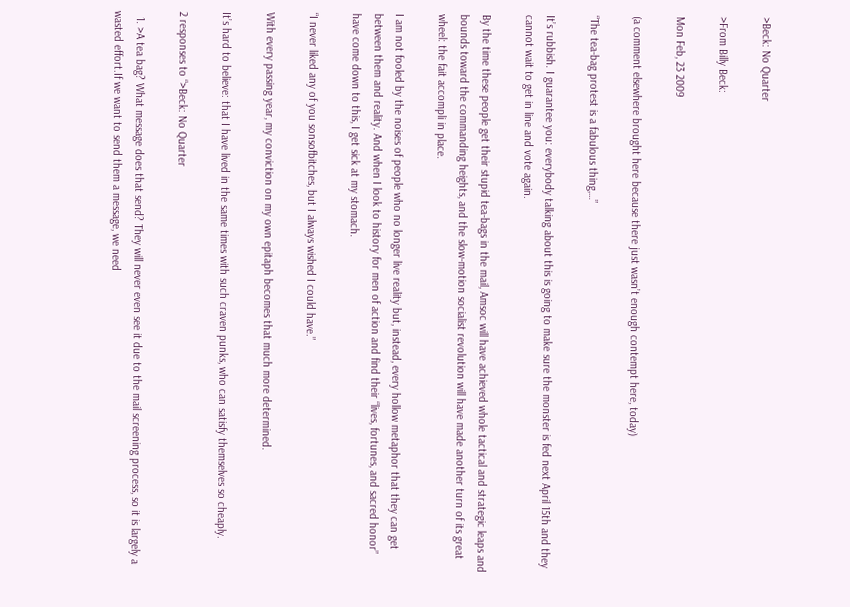>Beck: No Quarter

>From Billy Beck:

Mon Feb, 23 2009

(a comment elsewhere brought here because there just wasn’t enough contempt here, today)

“The tea-bag protest is a fabulous thing,…”

It’s rubbish. I guarantee you: everybody talking about this is going to make sure the monster is fed next April 15th and they cannot wait to get in line and vote again.

By the time these people get their stupid tea-bags in the mail, Amsoc will have achieved whole tactical and strategic leaps and bounds toward the commanding heights, and the slow-motion socialist revolution will have made another turn of its great wheel: the fait accompli in place.

I am not fooled by the noises of people who no longer live reality but, instead, every hollow metaphor that they can get between them and reality. And when I look to history for men of action and find their “lives, fortunes, and sacred honor” have come down to this, I get sick at my stomach.

“I never liked any of you sonsofbitches, but I always wished I could have.”

With every passing year, my conviction on my own epitaph becomes that much more determined.

It’s hard to believe: that I have lived in the same times with such craven punks, who can satisfy themselves so cheaply.

2 responses to “>Beck: No Quarter

  1. >A tea bag? What message does that send? They will never even see it due to the mail screening process, so it is largely a wasted effort.If we want to send them a message, we need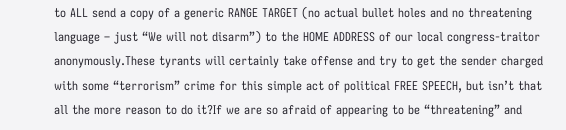to ALL send a copy of a generic RANGE TARGET (no actual bullet holes and no threatening language – just “We will not disarm”) to the HOME ADDRESS of our local congress-traitor anonymously.These tyrants will certainly take offense and try to get the sender charged with some “terrorism” crime for this simple act of political FREE SPEECH, but isn’t that all the more reason to do it?If we are so afraid of appearing to be “threatening” and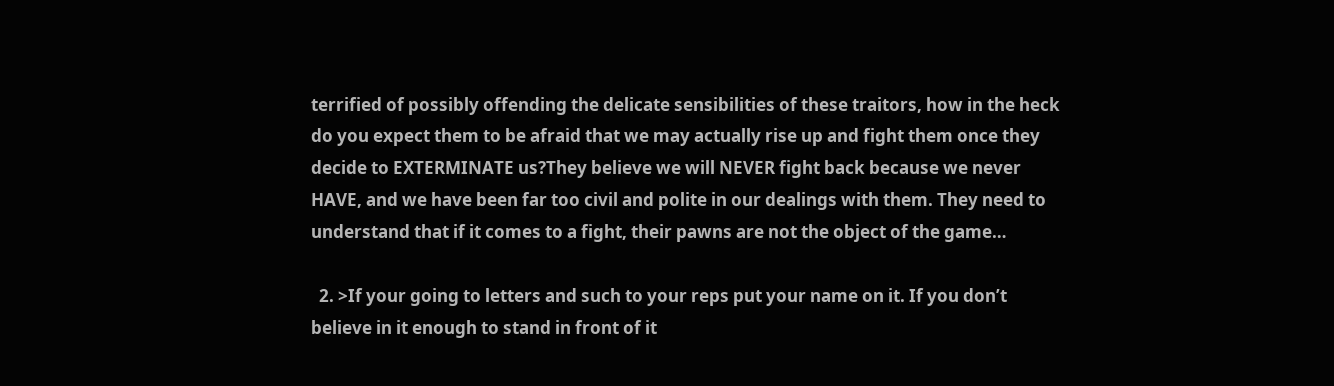terrified of possibly offending the delicate sensibilities of these traitors, how in the heck do you expect them to be afraid that we may actually rise up and fight them once they decide to EXTERMINATE us?They believe we will NEVER fight back because we never HAVE, and we have been far too civil and polite in our dealings with them. They need to understand that if it comes to a fight, their pawns are not the object of the game…

  2. >If your going to letters and such to your reps put your name on it. If you don’t believe in it enough to stand in front of it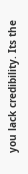you lack credibility. Its the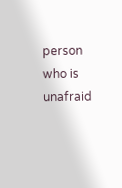person who is unafraid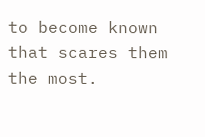to become known that scares them the most.